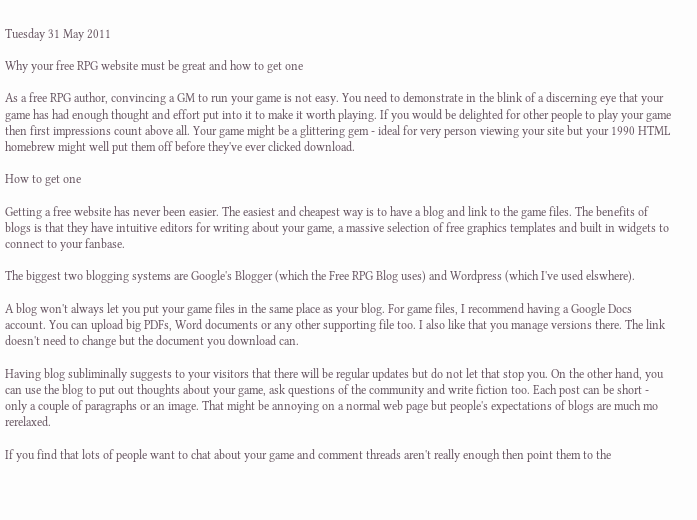Tuesday 31 May 2011

Why your free RPG website must be great and how to get one

As a free RPG author, convincing a GM to run your game is not easy. You need to demonstrate in the blink of a discerning eye that your game has had enough thought and effort put into it to make it worth playing. If you would be delighted for other people to play your game then first impressions count above all. Your game might be a glittering gem - ideal for very person viewing your site but your 1990 HTML homebrew might well put them off before they've ever clicked download.

How to get one

Getting a free website has never been easier. The easiest and cheapest way is to have a blog and link to the game files. The benefits of blogs is that they have intuitive editors for writing about your game, a massive selection of free graphics templates and built in widgets to connect to your fanbase.

The biggest two blogging systems are Google's Blogger (which the Free RPG Blog uses) and Wordpress (which I've used elswhere).

A blog won't always let you put your game files in the same place as your blog. For game files, I recommend having a Google Docs account. You can upload big PDFs, Word documents or any other supporting file too. I also like that you manage versions there. The link doesn't need to change but the document you download can.

Having blog subliminally suggests to your visitors that there will be regular updates but do not let that stop you. On the other hand, you can use the blog to put out thoughts about your game, ask questions of the community and write fiction too. Each post can be short - only a couple of paragraphs or an image. That might be annoying on a normal web page but people's expectations of blogs are much mo rerelaxed.

If you find that lots of people want to chat about your game and comment threads aren't really enough then point them to the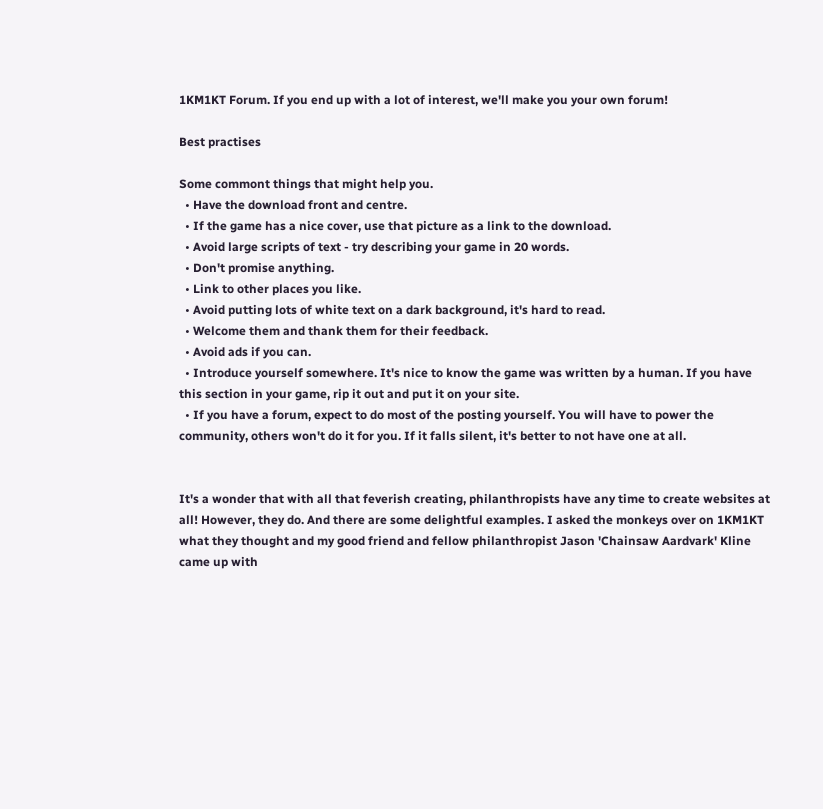1KM1KT Forum. If you end up with a lot of interest, we'll make you your own forum!

Best practises

Some commont things that might help you.
  • Have the download front and centre.
  • If the game has a nice cover, use that picture as a link to the download.
  • Avoid large scripts of text - try describing your game in 20 words.
  • Don't promise anything.
  • Link to other places you like.
  • Avoid putting lots of white text on a dark background, it's hard to read.
  • Welcome them and thank them for their feedback.
  • Avoid ads if you can.
  • Introduce yourself somewhere. It's nice to know the game was written by a human. If you have this section in your game, rip it out and put it on your site.
  • If you have a forum, expect to do most of the posting yourself. You will have to power the community, others won't do it for you. If it falls silent, it's better to not have one at all.


It's a wonder that with all that feverish creating, philanthropists have any time to create websites at all! However, they do. And there are some delightful examples. I asked the monkeys over on 1KM1KT what they thought and my good friend and fellow philanthropist Jason 'Chainsaw Aardvark' Kline came up with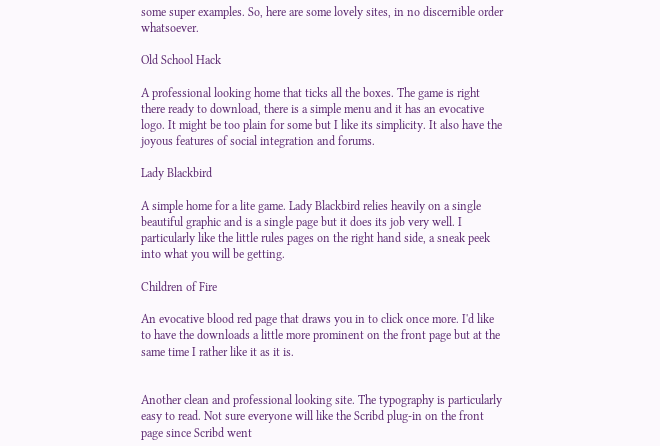some super examples. So, here are some lovely sites, in no discernible order whatsoever.

Old School Hack

A professional looking home that ticks all the boxes. The game is right there ready to download, there is a simple menu and it has an evocative logo. It might be too plain for some but I like its simplicity. It also have the joyous features of social integration and forums.

Lady Blackbird

A simple home for a lite game. Lady Blackbird relies heavily on a single beautiful graphic and is a single page but it does its job very well. I particularly like the little rules pages on the right hand side, a sneak peek into what you will be getting.

Children of Fire

An evocative blood red page that draws you in to click once more. I'd like to have the downloads a little more prominent on the front page but at the same time I rather like it as it is.


Another clean and professional looking site. The typography is particularly easy to read. Not sure everyone will like the Scribd plug-in on the front page since Scribd went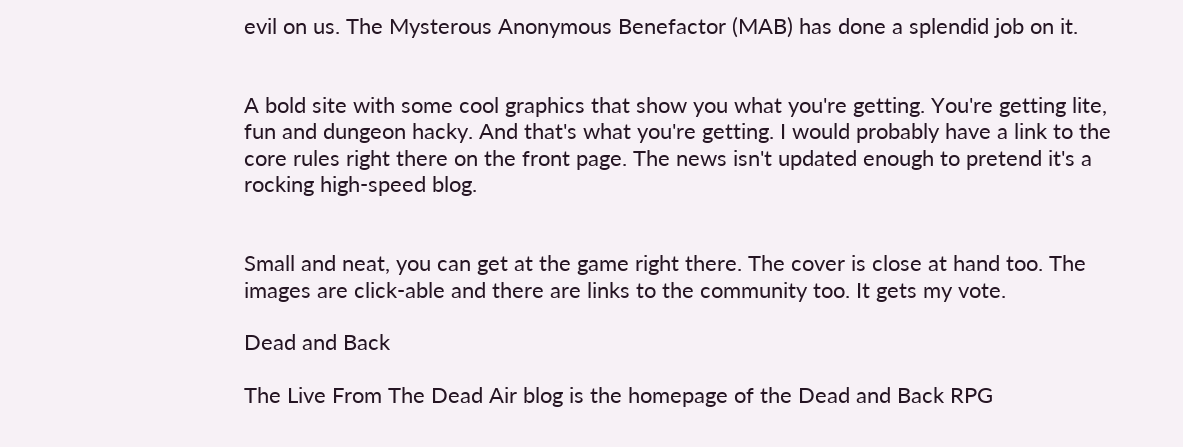evil on us. The Mysterous Anonymous Benefactor (MAB) has done a splendid job on it.


A bold site with some cool graphics that show you what you're getting. You're getting lite, fun and dungeon hacky. And that's what you're getting. I would probably have a link to the core rules right there on the front page. The news isn't updated enough to pretend it's a rocking high-speed blog.


Small and neat, you can get at the game right there. The cover is close at hand too. The images are click-able and there are links to the community too. It gets my vote.

Dead and Back

The Live From The Dead Air blog is the homepage of the Dead and Back RPG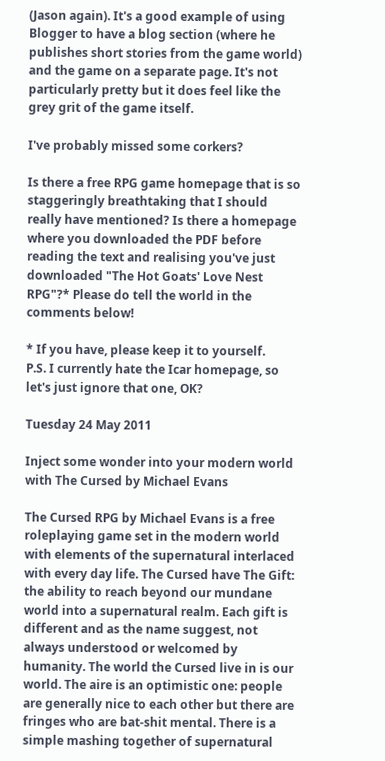(Jason again). It's a good example of using Blogger to have a blog section (where he publishes short stories from the game world) and the game on a separate page. It's not particularly pretty but it does feel like the grey grit of the game itself.

I've probably missed some corkers?

Is there a free RPG game homepage that is so staggeringly breathtaking that I should really have mentioned? Is there a homepage where you downloaded the PDF before reading the text and realising you've just downloaded "The Hot Goats' Love Nest RPG"?* Please do tell the world in the comments below!

* If you have, please keep it to yourself.
P.S. I currently hate the Icar homepage, so let's just ignore that one, OK?

Tuesday 24 May 2011

Inject some wonder into your modern world with The Cursed by Michael Evans

The Cursed RPG by Michael Evans is a free roleplaying game set in the modern world with elements of the supernatural interlaced with every day life. The Cursed have The Gift: the ability to reach beyond our mundane world into a supernatural realm. Each gift is different and as the name suggest, not always understood or welcomed by humanity. The world the Cursed live in is our world. The aire is an optimistic one: people are generally nice to each other but there are fringes who are bat-shit mental. There is a simple mashing together of supernatural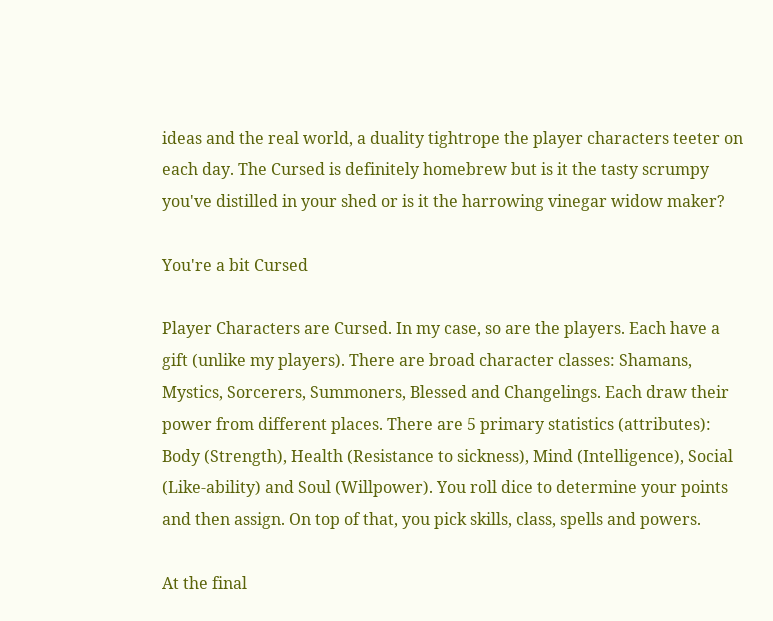ideas and the real world, a duality tightrope the player characters teeter on each day. The Cursed is definitely homebrew but is it the tasty scrumpy you've distilled in your shed or is it the harrowing vinegar widow maker?

You're a bit Cursed

Player Characters are Cursed. In my case, so are the players. Each have a gift (unlike my players). There are broad character classes: Shamans, Mystics, Sorcerers, Summoners, Blessed and Changelings. Each draw their power from different places. There are 5 primary statistics (attributes): Body (Strength), Health (Resistance to sickness), Mind (Intelligence), Social (Like-ability) and Soul (Willpower). You roll dice to determine your points and then assign. On top of that, you pick skills, class, spells and powers.

At the final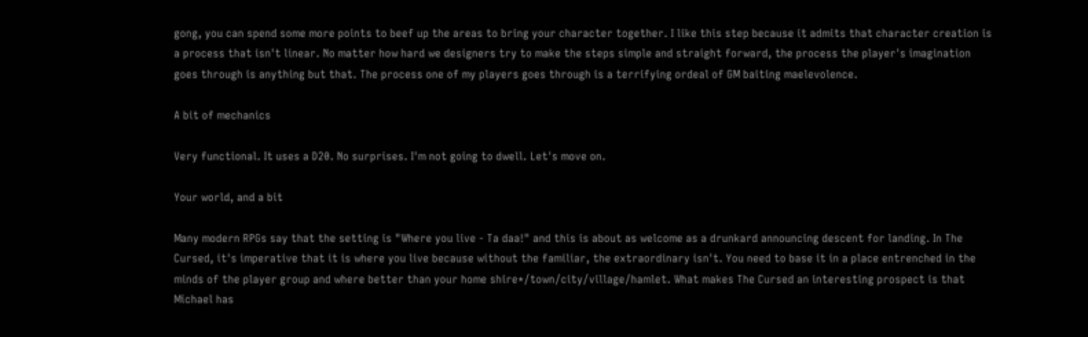gong, you can spend some more points to beef up the areas to bring your character together. I like this step because it admits that character creation is a process that isn't linear. No matter how hard we designers try to make the steps simple and straight forward, the process the player's imagination goes through is anything but that. The process one of my players goes through is a terrifying ordeal of GM baiting maelevolence.

A bit of mechanics

Very functional. It uses a D20. No surprises. I'm not going to dwell. Let's move on.

Your world, and a bit

Many modern RPGs say that the setting is "Where you live - Ta daa!" and this is about as welcome as a drunkard announcing descent for landing. In The Cursed, it's imperative that it is where you live because without the familiar, the extraordinary isn't. You need to base it in a place entrenched in the minds of the player group and where better than your home shire*/town/city/village/hamlet. What makes The Cursed an interesting prospect is that Michael has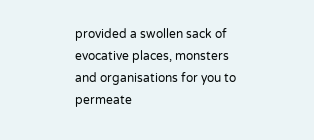provided a swollen sack of evocative places, monsters and organisations for you to permeate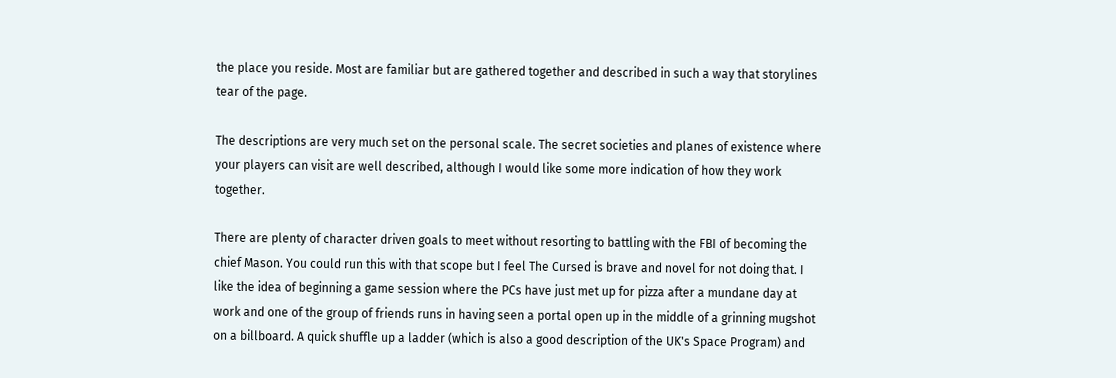the place you reside. Most are familiar but are gathered together and described in such a way that storylines tear of the page.

The descriptions are very much set on the personal scale. The secret societies and planes of existence where your players can visit are well described, although I would like some more indication of how they work together.

There are plenty of character driven goals to meet without resorting to battling with the FBI of becoming the chief Mason. You could run this with that scope but I feel The Cursed is brave and novel for not doing that. I like the idea of beginning a game session where the PCs have just met up for pizza after a mundane day at work and one of the group of friends runs in having seen a portal open up in the middle of a grinning mugshot on a billboard. A quick shuffle up a ladder (which is also a good description of the UK's Space Program) and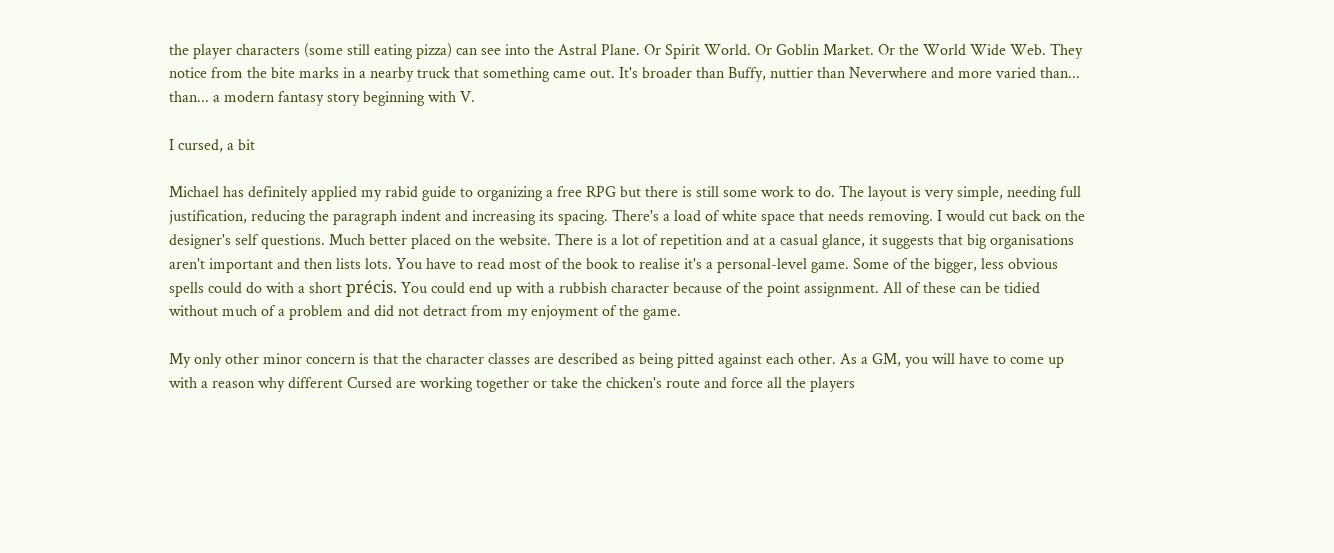the player characters (some still eating pizza) can see into the Astral Plane. Or Spirit World. Or Goblin Market. Or the World Wide Web. They notice from the bite marks in a nearby truck that something came out. It's broader than Buffy, nuttier than Neverwhere and more varied than... than... a modern fantasy story beginning with V.

I cursed, a bit

Michael has definitely applied my rabid guide to organizing a free RPG but there is still some work to do. The layout is very simple, needing full justification, reducing the paragraph indent and increasing its spacing. There's a load of white space that needs removing. I would cut back on the designer's self questions. Much better placed on the website. There is a lot of repetition and at a casual glance, it suggests that big organisations aren't important and then lists lots. You have to read most of the book to realise it's a personal-level game. Some of the bigger, less obvious spells could do with a short précis. You could end up with a rubbish character because of the point assignment. All of these can be tidied without much of a problem and did not detract from my enjoyment of the game.

My only other minor concern is that the character classes are described as being pitted against each other. As a GM, you will have to come up with a reason why different Cursed are working together or take the chicken's route and force all the players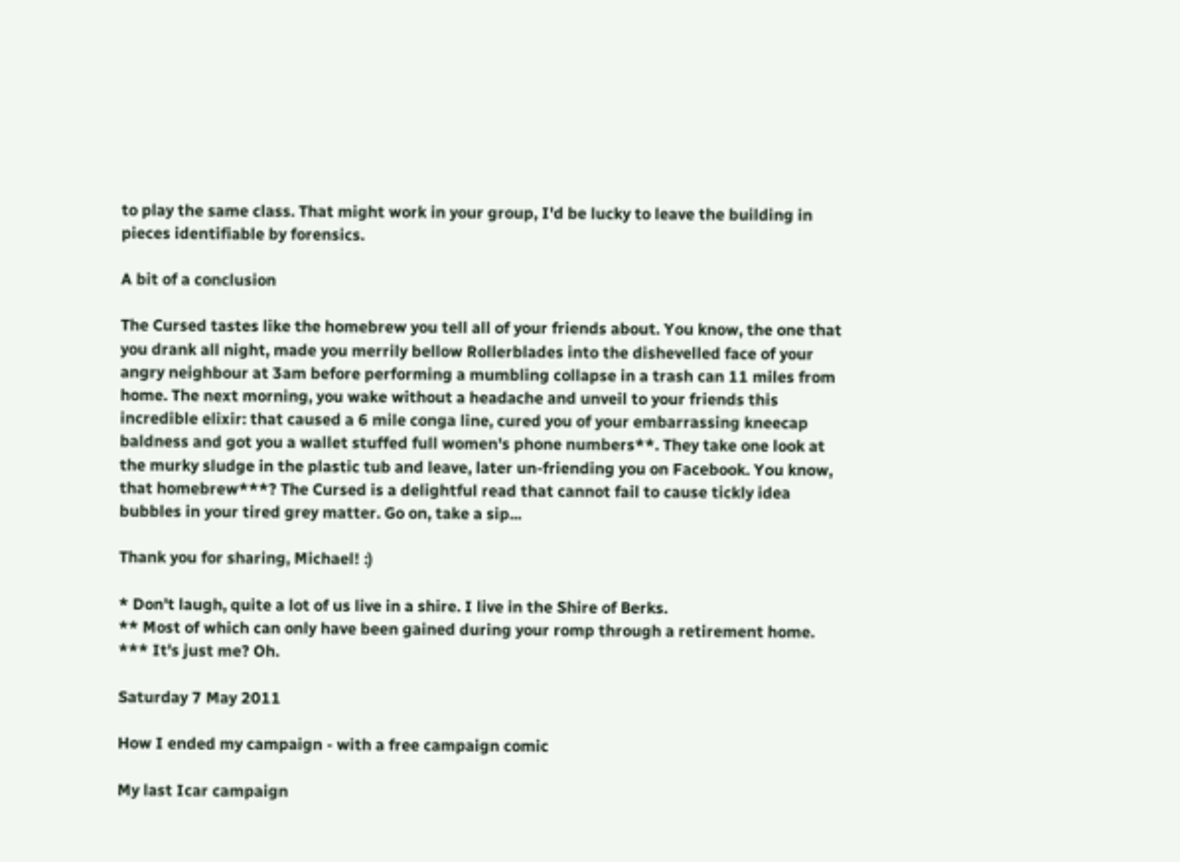to play the same class. That might work in your group, I'd be lucky to leave the building in pieces identifiable by forensics.

A bit of a conclusion

The Cursed tastes like the homebrew you tell all of your friends about. You know, the one that you drank all night, made you merrily bellow Rollerblades into the dishevelled face of your angry neighbour at 3am before performing a mumbling collapse in a trash can 11 miles from home. The next morning, you wake without a headache and unveil to your friends this incredible elixir: that caused a 6 mile conga line, cured you of your embarrassing kneecap baldness and got you a wallet stuffed full women's phone numbers**. They take one look at the murky sludge in the plastic tub and leave, later un-friending you on Facebook. You know, that homebrew***? The Cursed is a delightful read that cannot fail to cause tickly idea bubbles in your tired grey matter. Go on, take a sip...

Thank you for sharing, Michael! :)

* Don't laugh, quite a lot of us live in a shire. I live in the Shire of Berks.
** Most of which can only have been gained during your romp through a retirement home.
*** It's just me? Oh.

Saturday 7 May 2011

How I ended my campaign - with a free campaign comic

My last Icar campaign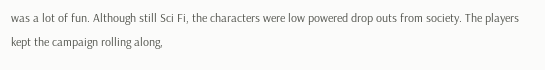was a lot of fun. Although still Sci Fi, the characters were low powered drop outs from society. The players kept the campaign rolling along,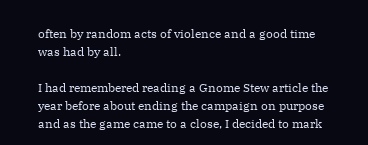often by random acts of violence and a good time was had by all.

I had remembered reading a Gnome Stew article the year before about ending the campaign on purpose and as the game came to a close, I decided to mark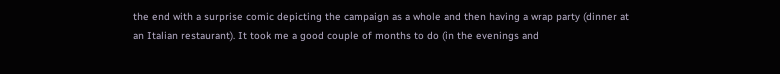the end with a surprise comic depicting the campaign as a whole and then having a wrap party (dinner at an Italian restaurant). It took me a good couple of months to do (in the evenings and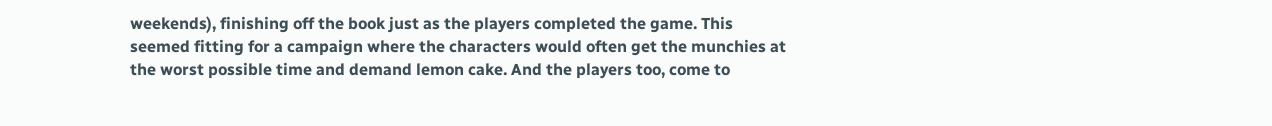weekends), finishing off the book just as the players completed the game. This seemed fitting for a campaign where the characters would often get the munchies at the worst possible time and demand lemon cake. And the players too, come to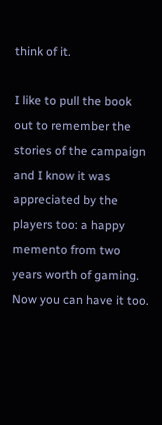think of it.

I like to pull the book out to remember the stories of the campaign and I know it was appreciated by the players too: a happy memento from two years worth of gaming. Now you can have it too.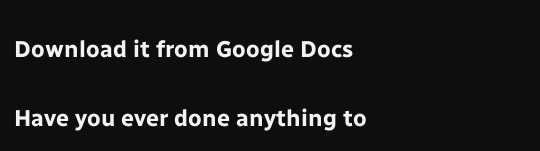Download it from Google Docs

Have you ever done anything to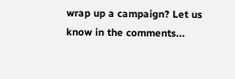wrap up a campaign? Let us know in the comments...